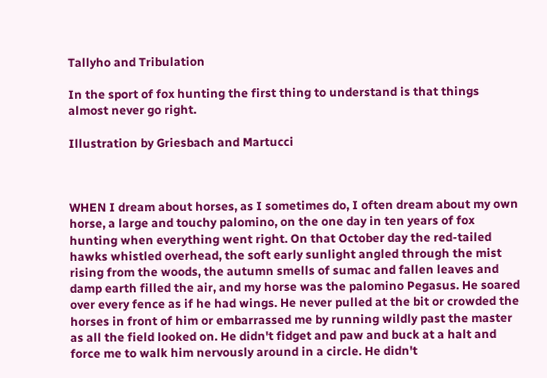Tallyho and Tribulation

In the sport of fox hunting the first thing to understand is that things almost never go right.

Illustration by Griesbach and Martucci



WHEN I dream about horses, as I sometimes do, I often dream about my own horse, a large and touchy palomino, on the one day in ten years of fox hunting when everything went right. On that October day the red-tailed hawks whistled overhead, the soft early sunlight angled through the mist rising from the woods, the autumn smells of sumac and fallen leaves and damp earth filled the air, and my horse was the palomino Pegasus. He soared over every fence as if he had wings. He never pulled at the bit or crowded the horses in front of him or embarrassed me by running wildly past the master as all the field looked on. He didn't fidget and paw and buck at a halt and force me to walk him nervously around in a circle. He didn't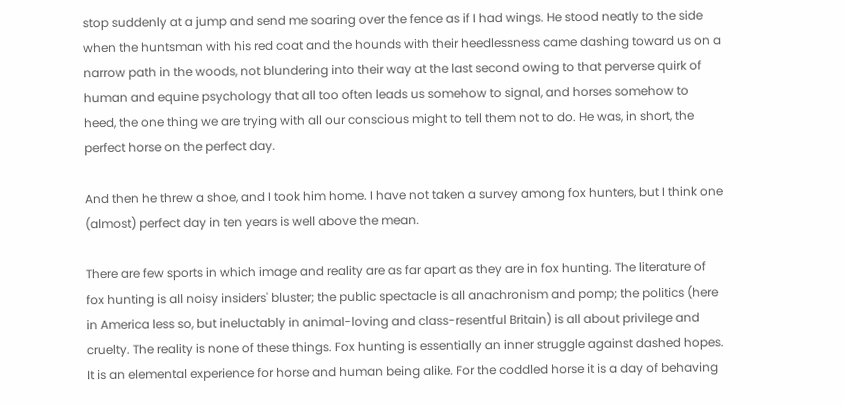stop suddenly at a jump and send me soaring over the fence as if I had wings. He stood neatly to the side when the huntsman with his red coat and the hounds with their heedlessness came dashing toward us on a narrow path in the woods, not blundering into their way at the last second owing to that perverse quirk of human and equine psychology that all too often leads us somehow to signal, and horses somehow to heed, the one thing we are trying with all our conscious might to tell them not to do. He was, in short, the perfect horse on the perfect day.

And then he threw a shoe, and I took him home. I have not taken a survey among fox hunters, but I think one (almost) perfect day in ten years is well above the mean.

There are few sports in which image and reality are as far apart as they are in fox hunting. The literature of fox hunting is all noisy insiders' bluster; the public spectacle is all anachronism and pomp; the politics (here in America less so, but ineluctably in animal-loving and class-resentful Britain) is all about privilege and cruelty. The reality is none of these things. Fox hunting is essentially an inner struggle against dashed hopes. It is an elemental experience for horse and human being alike. For the coddled horse it is a day of behaving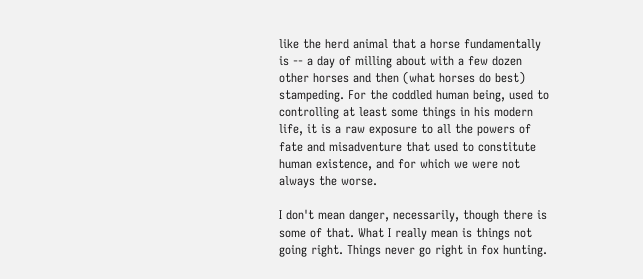like the herd animal that a horse fundamentally is -- a day of milling about with a few dozen other horses and then (what horses do best) stampeding. For the coddled human being, used to controlling at least some things in his modern life, it is a raw exposure to all the powers of fate and misadventure that used to constitute human existence, and for which we were not always the worse.

I don't mean danger, necessarily, though there is some of that. What I really mean is things not going right. Things never go right in fox hunting.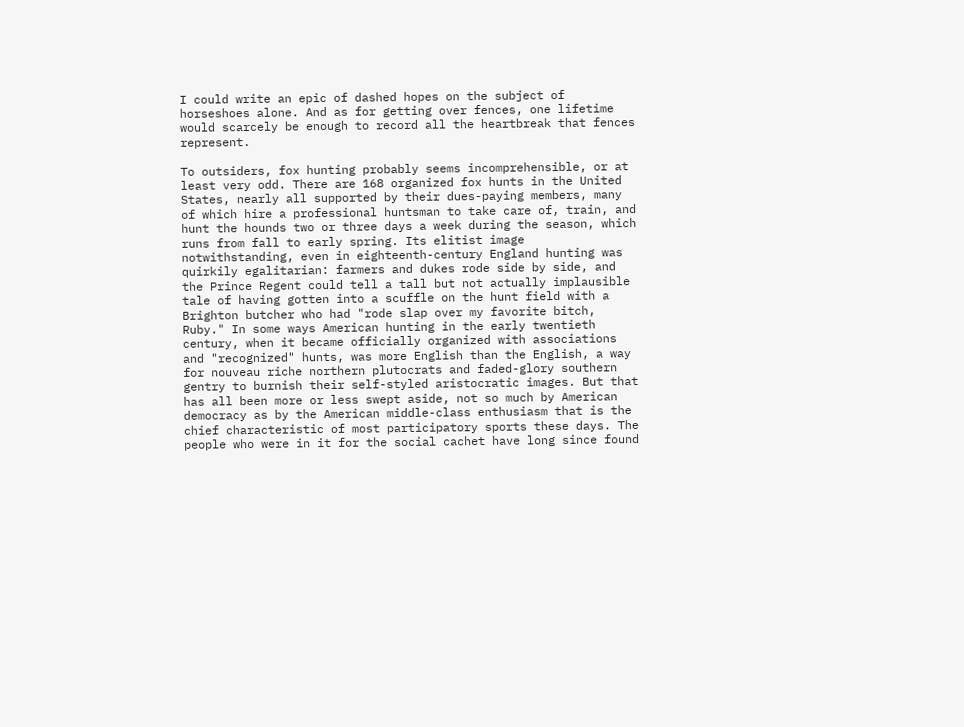I could write an epic of dashed hopes on the subject of horseshoes alone. And as for getting over fences, one lifetime would scarcely be enough to record all the heartbreak that fences represent.

To outsiders, fox hunting probably seems incomprehensible, or at least very odd. There are 168 organized fox hunts in the United States, nearly all supported by their dues-paying members, many of which hire a professional huntsman to take care of, train, and hunt the hounds two or three days a week during the season, which runs from fall to early spring. Its elitist image notwithstanding, even in eighteenth-century England hunting was quirkily egalitarian: farmers and dukes rode side by side, and the Prince Regent could tell a tall but not actually implausible tale of having gotten into a scuffle on the hunt field with a Brighton butcher who had "rode slap over my favorite bitch, Ruby." In some ways American hunting in the early twentieth century, when it became officially organized with associations and "recognized" hunts, was more English than the English, a way for nouveau riche northern plutocrats and faded-glory southern gentry to burnish their self-styled aristocratic images. But that has all been more or less swept aside, not so much by American democracy as by the American middle-class enthusiasm that is the chief characteristic of most participatory sports these days. The people who were in it for the social cachet have long since found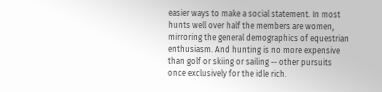easier ways to make a social statement. In most hunts well over half the members are women, mirroring the general demographics of equestrian enthusiasm. And hunting is no more expensive than golf or skiing or sailing -- other pursuits once exclusively for the idle rich.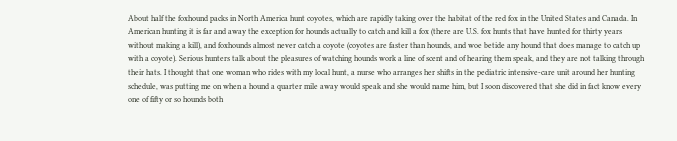About half the foxhound packs in North America hunt coyotes, which are rapidly taking over the habitat of the red fox in the United States and Canada. In American hunting it is far and away the exception for hounds actually to catch and kill a fox (there are U.S. fox hunts that have hunted for thirty years without making a kill), and foxhounds almost never catch a coyote (coyotes are faster than hounds, and woe betide any hound that does manage to catch up with a coyote). Serious hunters talk about the pleasures of watching hounds work a line of scent and of hearing them speak, and they are not talking through their hats. I thought that one woman who rides with my local hunt, a nurse who arranges her shifts in the pediatric intensive-care unit around her hunting schedule, was putting me on when a hound a quarter mile away would speak and she would name him, but I soon discovered that she did in fact know every one of fifty or so hounds both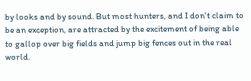by looks and by sound. But most hunters, and I don't claim to be an exception, are attracted by the excitement of being able to gallop over big fields and jump big fences out in the real world.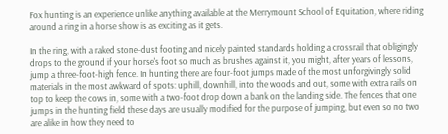Fox hunting is an experience unlike anything available at the Merrymount School of Equitation, where riding around a ring in a horse show is as exciting as it gets.

In the ring, with a raked stone-dust footing and nicely painted standards holding a crossrail that obligingly drops to the ground if your horse's foot so much as brushes against it, you might, after years of lessons, jump a three-foot-high fence. In hunting there are four-foot jumps made of the most unforgivingly solid materials in the most awkward of spots: uphill, downhill, into the woods and out, some with extra rails on top to keep the cows in, some with a two-foot drop down a bank on the landing side. The fences that one jumps in the hunting field these days are usually modified for the purpose of jumping, but even so no two are alike in how they need to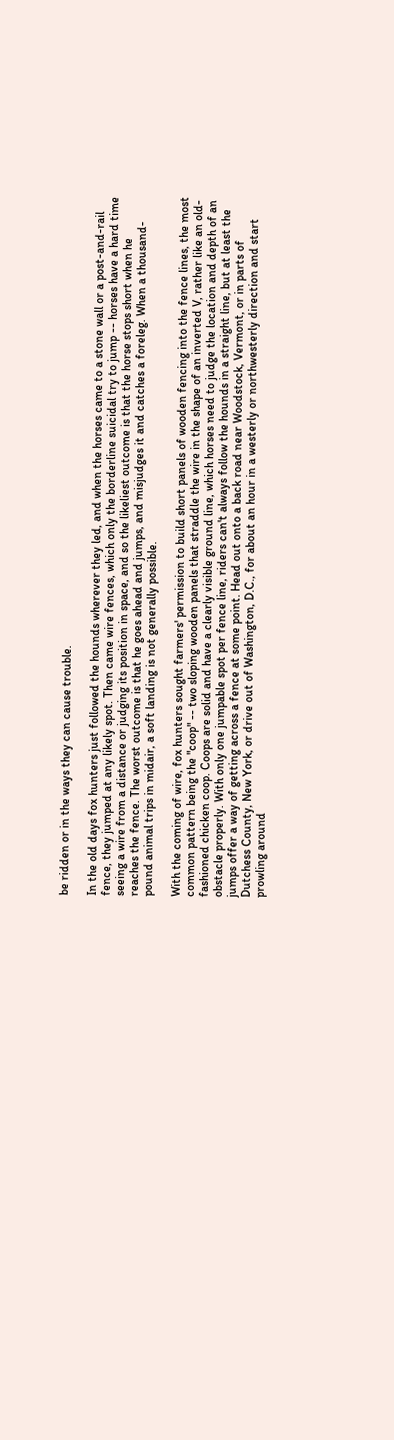be ridden or in the ways they can cause trouble.

In the old days fox hunters just followed the hounds wherever they led, and when the horses came to a stone wall or a post-and-rail fence, they jumped at any likely spot. Then came wire fences, which only the borderline suicidal try to jump -- horses have a hard time seeing a wire from a distance or judging its position in space, and so the likeliest outcome is that the horse stops short when he reaches the fence. The worst outcome is that he goes ahead and jumps, and misjudges it and catches a foreleg. When a thousand-pound animal trips in midair, a soft landing is not generally possible.

With the coming of wire, fox hunters sought farmers' permission to build short panels of wooden fencing into the fence lines, the most common pattern being the "coop" -- two sloping wooden panels that straddle the wire in the shape of an inverted V, rather like an old-fashioned chicken coop. Coops are solid and have a clearly visible ground line, which horses need to judge the location and depth of an obstacle properly. With only one jumpable spot per fence line, riders can't always follow the hounds in a straight line, but at least the jumps offer a way of getting across a fence at some point. Head out onto a back road near Woodstock, Vermont, or in parts of Dutchess County, New York, or drive out of Washington, D.C., for about an hour in a westerly or northwesterly direction and start prowling around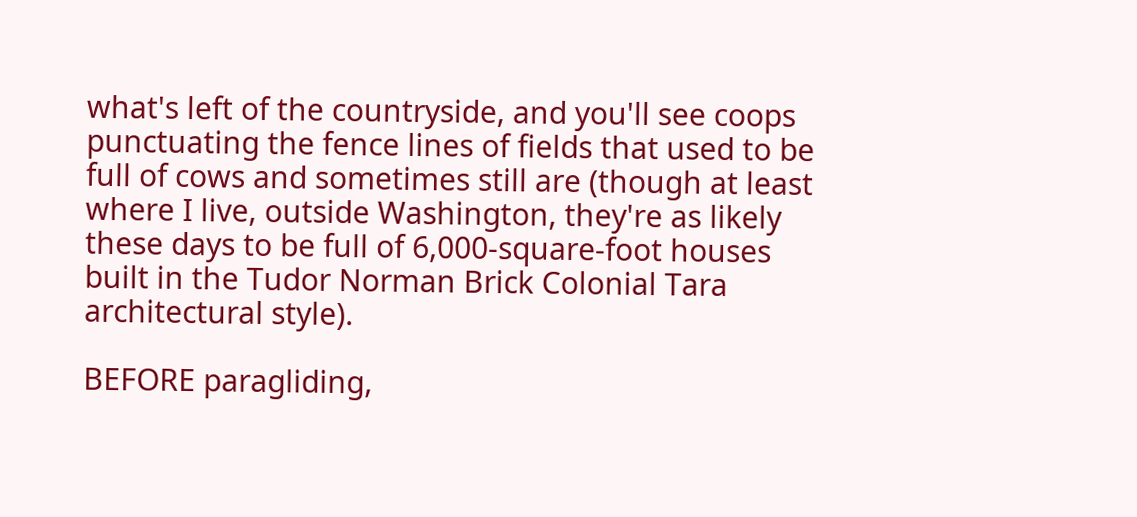what's left of the countryside, and you'll see coops punctuating the fence lines of fields that used to be full of cows and sometimes still are (though at least where I live, outside Washington, they're as likely these days to be full of 6,000-square-foot houses built in the Tudor Norman Brick Colonial Tara architectural style).

BEFORE paragliding,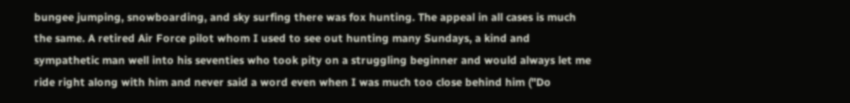bungee jumping, snowboarding, and sky surfing there was fox hunting. The appeal in all cases is much the same. A retired Air Force pilot whom I used to see out hunting many Sundays, a kind and sympathetic man well into his seventies who took pity on a struggling beginner and would always let me ride right along with him and never said a word even when I was much too close behind him ("Do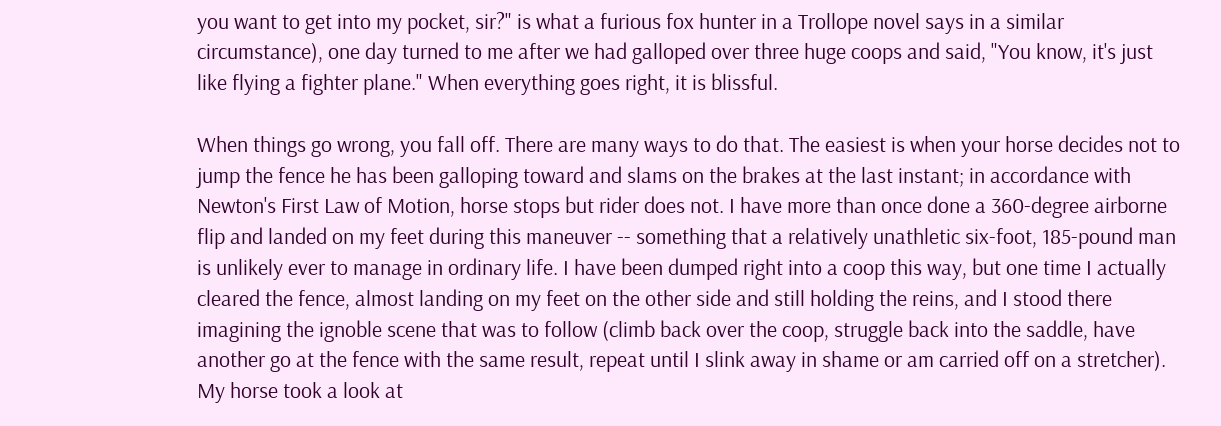you want to get into my pocket, sir?" is what a furious fox hunter in a Trollope novel says in a similar circumstance), one day turned to me after we had galloped over three huge coops and said, "You know, it's just like flying a fighter plane." When everything goes right, it is blissful.

When things go wrong, you fall off. There are many ways to do that. The easiest is when your horse decides not to jump the fence he has been galloping toward and slams on the brakes at the last instant; in accordance with Newton's First Law of Motion, horse stops but rider does not. I have more than once done a 360-degree airborne flip and landed on my feet during this maneuver -- something that a relatively unathletic six-foot, 185-pound man is unlikely ever to manage in ordinary life. I have been dumped right into a coop this way, but one time I actually cleared the fence, almost landing on my feet on the other side and still holding the reins, and I stood there imagining the ignoble scene that was to follow (climb back over the coop, struggle back into the saddle, have another go at the fence with the same result, repeat until I slink away in shame or am carried off on a stretcher). My horse took a look at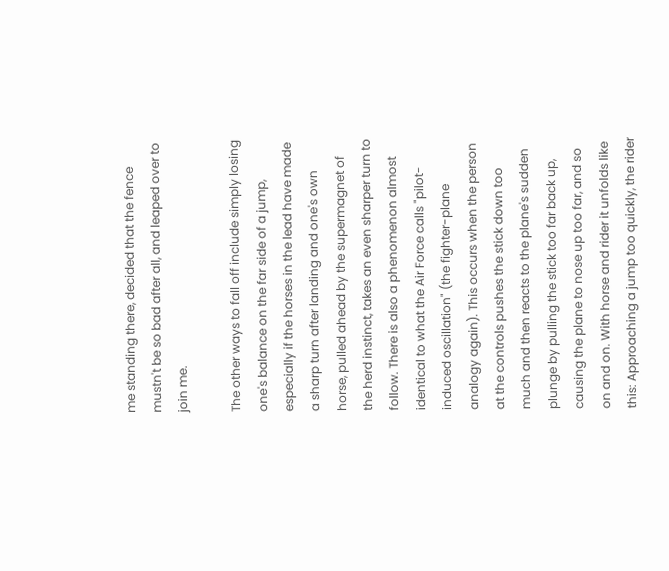me standing there, decided that the fence mustn't be so bad after all, and leaped over to join me.

The other ways to fall off include simply losing one's balance on the far side of a jump, especially if the horses in the lead have made a sharp turn after landing and one's own horse, pulled ahead by the supermagnet of the herd instinct, takes an even sharper turn to follow. There is also a phenomenon almost identical to what the Air Force calls "pilot-induced oscillation" (the fighter-plane analogy again). This occurs when the person at the controls pushes the stick down too much and then reacts to the plane's sudden plunge by pulling the stick too far back up, causing the plane to nose up too far, and so on and on. With horse and rider it unfolds like this: Approaching a jump too quickly, the rider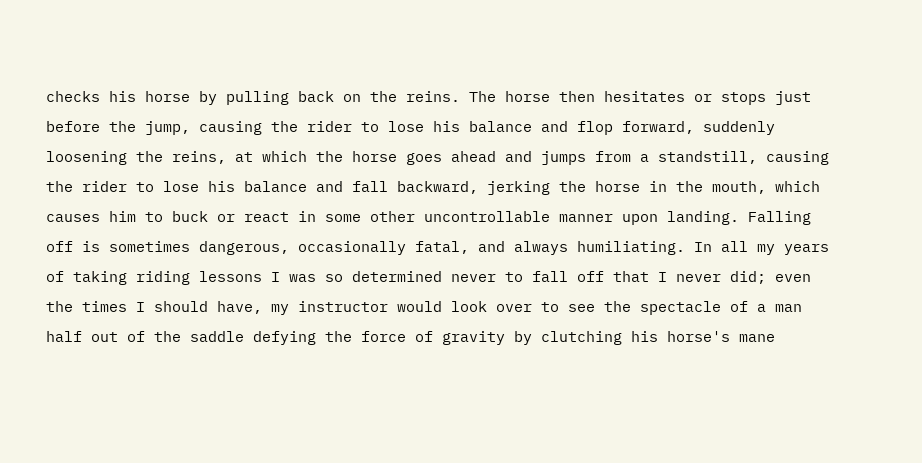checks his horse by pulling back on the reins. The horse then hesitates or stops just before the jump, causing the rider to lose his balance and flop forward, suddenly loosening the reins, at which the horse goes ahead and jumps from a standstill, causing the rider to lose his balance and fall backward, jerking the horse in the mouth, which causes him to buck or react in some other uncontrollable manner upon landing. Falling off is sometimes dangerous, occasionally fatal, and always humiliating. In all my years of taking riding lessons I was so determined never to fall off that I never did; even the times I should have, my instructor would look over to see the spectacle of a man half out of the saddle defying the force of gravity by clutching his horse's mane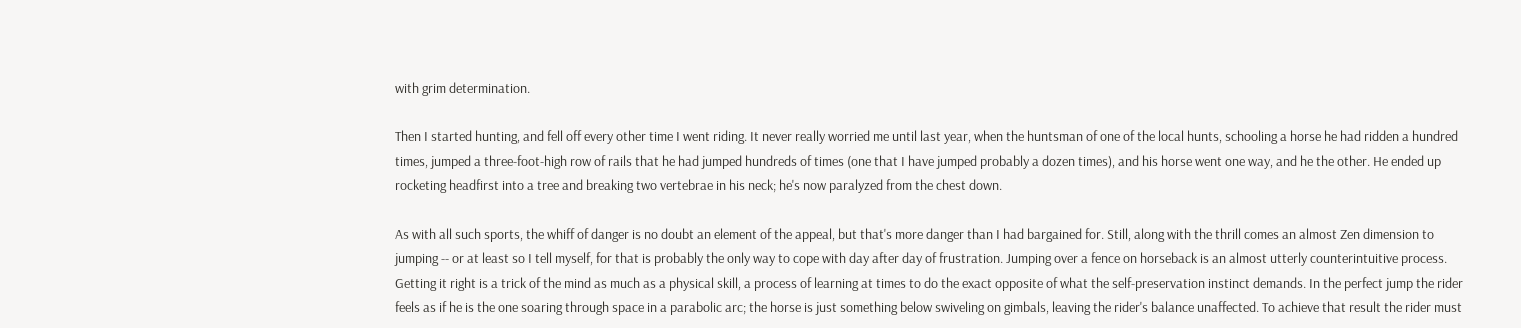with grim determination.

Then I started hunting, and fell off every other time I went riding. It never really worried me until last year, when the huntsman of one of the local hunts, schooling a horse he had ridden a hundred times, jumped a three-foot-high row of rails that he had jumped hundreds of times (one that I have jumped probably a dozen times), and his horse went one way, and he the other. He ended up rocketing headfirst into a tree and breaking two vertebrae in his neck; he's now paralyzed from the chest down.

As with all such sports, the whiff of danger is no doubt an element of the appeal, but that's more danger than I had bargained for. Still, along with the thrill comes an almost Zen dimension to jumping -- or at least so I tell myself, for that is probably the only way to cope with day after day of frustration. Jumping over a fence on horseback is an almost utterly counterintuitive process. Getting it right is a trick of the mind as much as a physical skill, a process of learning at times to do the exact opposite of what the self-preservation instinct demands. In the perfect jump the rider feels as if he is the one soaring through space in a parabolic arc; the horse is just something below swiveling on gimbals, leaving the rider's balance unaffected. To achieve that result the rider must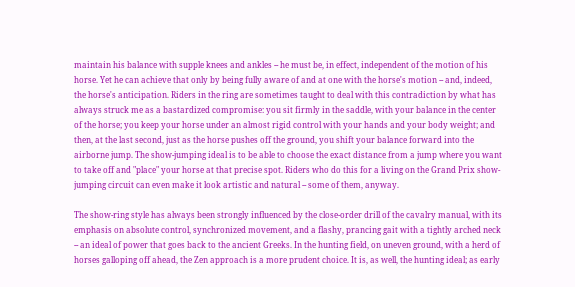maintain his balance with supple knees and ankles -- he must be, in effect, independent of the motion of his horse. Yet he can achieve that only by being fully aware of and at one with the horse's motion -- and, indeed, the horse's anticipation. Riders in the ring are sometimes taught to deal with this contradiction by what has always struck me as a bastardized compromise: you sit firmly in the saddle, with your balance in the center of the horse; you keep your horse under an almost rigid control with your hands and your body weight; and then, at the last second, just as the horse pushes off the ground, you shift your balance forward into the airborne jump. The show-jumping ideal is to be able to choose the exact distance from a jump where you want to take off and "place" your horse at that precise spot. Riders who do this for a living on the Grand Prix show-jumping circuit can even make it look artistic and natural -- some of them, anyway.

The show-ring style has always been strongly influenced by the close-order drill of the cavalry manual, with its emphasis on absolute control, synchronized movement, and a flashy, prancing gait with a tightly arched neck -- an ideal of power that goes back to the ancient Greeks. In the hunting field, on uneven ground, with a herd of horses galloping off ahead, the Zen approach is a more prudent choice. It is, as well, the hunting ideal; as early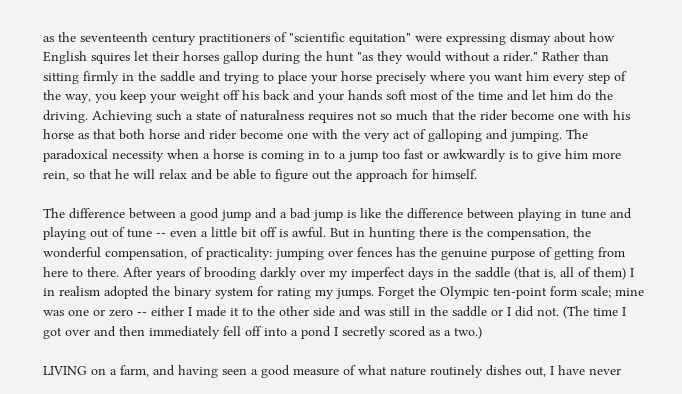as the seventeenth century practitioners of "scientific equitation" were expressing dismay about how English squires let their horses gallop during the hunt "as they would without a rider." Rather than sitting firmly in the saddle and trying to place your horse precisely where you want him every step of the way, you keep your weight off his back and your hands soft most of the time and let him do the driving. Achieving such a state of naturalness requires not so much that the rider become one with his horse as that both horse and rider become one with the very act of galloping and jumping. The paradoxical necessity when a horse is coming in to a jump too fast or awkwardly is to give him more rein, so that he will relax and be able to figure out the approach for himself.

The difference between a good jump and a bad jump is like the difference between playing in tune and playing out of tune -- even a little bit off is awful. But in hunting there is the compensation, the wonderful compensation, of practicality: jumping over fences has the genuine purpose of getting from here to there. After years of brooding darkly over my imperfect days in the saddle (that is, all of them) I in realism adopted the binary system for rating my jumps. Forget the Olympic ten-point form scale; mine was one or zero -- either I made it to the other side and was still in the saddle or I did not. (The time I got over and then immediately fell off into a pond I secretly scored as a two.)

LIVING on a farm, and having seen a good measure of what nature routinely dishes out, I have never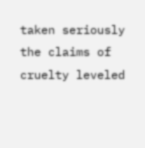taken seriously the claims of cruelty leveled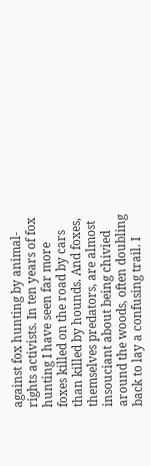against fox hunting by animal-rights activists. In ten years of fox hunting I have seen far more foxes killed on the road by cars than killed by hounds. And foxes, themselves predators, are almost insouciant about being chivied around the woods, often doubling back to lay a confusing trail. I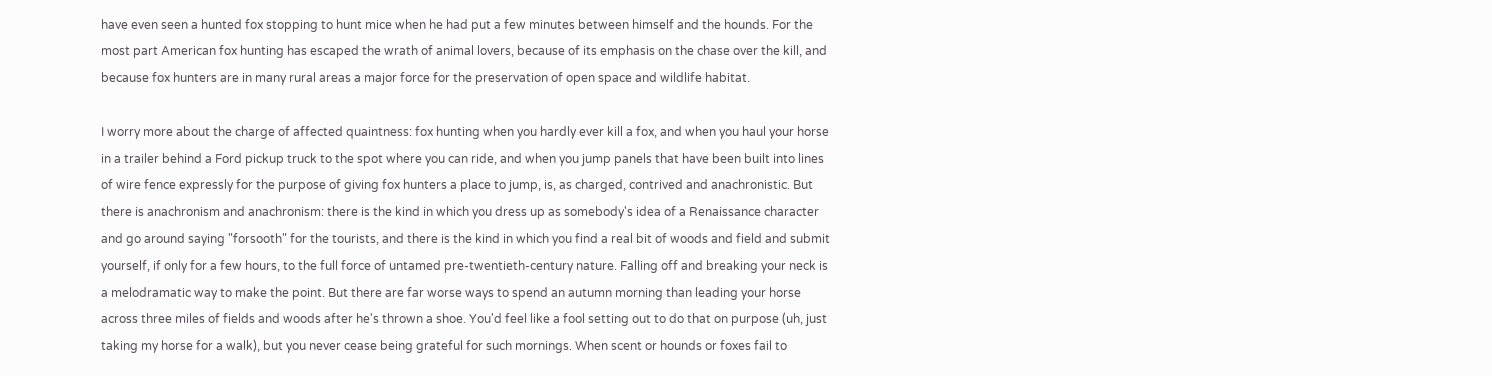have even seen a hunted fox stopping to hunt mice when he had put a few minutes between himself and the hounds. For the most part American fox hunting has escaped the wrath of animal lovers, because of its emphasis on the chase over the kill, and because fox hunters are in many rural areas a major force for the preservation of open space and wildlife habitat.

I worry more about the charge of affected quaintness: fox hunting when you hardly ever kill a fox, and when you haul your horse in a trailer behind a Ford pickup truck to the spot where you can ride, and when you jump panels that have been built into lines of wire fence expressly for the purpose of giving fox hunters a place to jump, is, as charged, contrived and anachronistic. But there is anachronism and anachronism: there is the kind in which you dress up as somebody's idea of a Renaissance character and go around saying "forsooth" for the tourists, and there is the kind in which you find a real bit of woods and field and submit yourself, if only for a few hours, to the full force of untamed pre-twentieth-century nature. Falling off and breaking your neck is a melodramatic way to make the point. But there are far worse ways to spend an autumn morning than leading your horse across three miles of fields and woods after he's thrown a shoe. You'd feel like a fool setting out to do that on purpose (uh, just taking my horse for a walk), but you never cease being grateful for such mornings. When scent or hounds or foxes fail to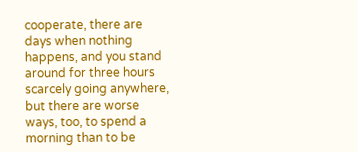cooperate, there are days when nothing happens, and you stand around for three hours scarcely going anywhere, but there are worse ways, too, to spend a morning than to be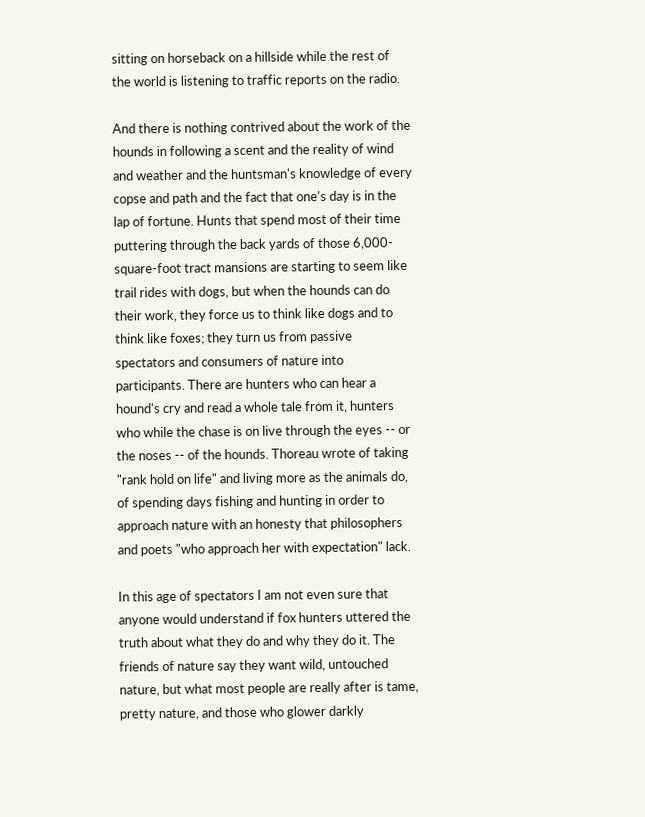sitting on horseback on a hillside while the rest of the world is listening to traffic reports on the radio.

And there is nothing contrived about the work of the hounds in following a scent and the reality of wind and weather and the huntsman's knowledge of every copse and path and the fact that one's day is in the lap of fortune. Hunts that spend most of their time puttering through the back yards of those 6,000-square-foot tract mansions are starting to seem like trail rides with dogs, but when the hounds can do their work, they force us to think like dogs and to think like foxes; they turn us from passive spectators and consumers of nature into participants. There are hunters who can hear a hound's cry and read a whole tale from it, hunters who while the chase is on live through the eyes -- or the noses -- of the hounds. Thoreau wrote of taking "rank hold on life" and living more as the animals do, of spending days fishing and hunting in order to approach nature with an honesty that philosophers and poets "who approach her with expectation" lack.

In this age of spectators I am not even sure that anyone would understand if fox hunters uttered the truth about what they do and why they do it. The friends of nature say they want wild, untouched nature, but what most people are really after is tame, pretty nature, and those who glower darkly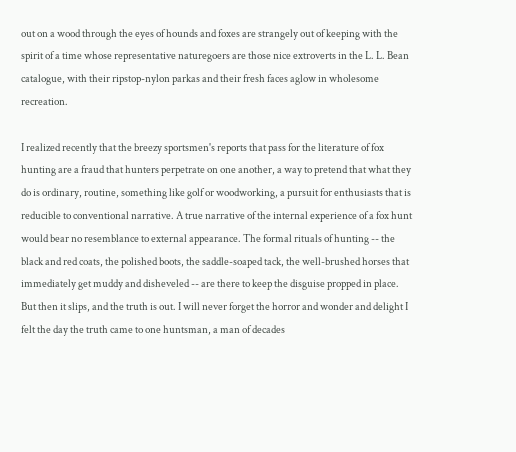out on a wood through the eyes of hounds and foxes are strangely out of keeping with the spirit of a time whose representative naturegoers are those nice extroverts in the L. L. Bean catalogue, with their ripstop-nylon parkas and their fresh faces aglow in wholesome recreation.

I realized recently that the breezy sportsmen's reports that pass for the literature of fox hunting are a fraud that hunters perpetrate on one another, a way to pretend that what they do is ordinary, routine, something like golf or woodworking, a pursuit for enthusiasts that is reducible to conventional narrative. A true narrative of the internal experience of a fox hunt would bear no resemblance to external appearance. The formal rituals of hunting -- the black and red coats, the polished boots, the saddle-soaped tack, the well-brushed horses that immediately get muddy and disheveled -- are there to keep the disguise propped in place. But then it slips, and the truth is out. I will never forget the horror and wonder and delight I felt the day the truth came to one huntsman, a man of decades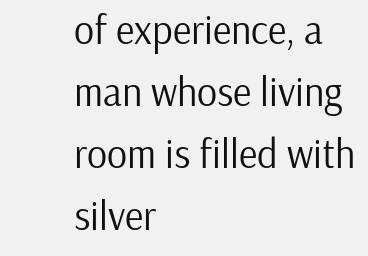of experience, a man whose living room is filled with silver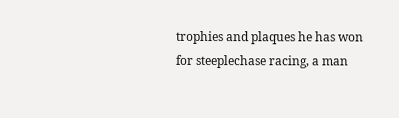trophies and plaques he has won for steeplechase racing, a man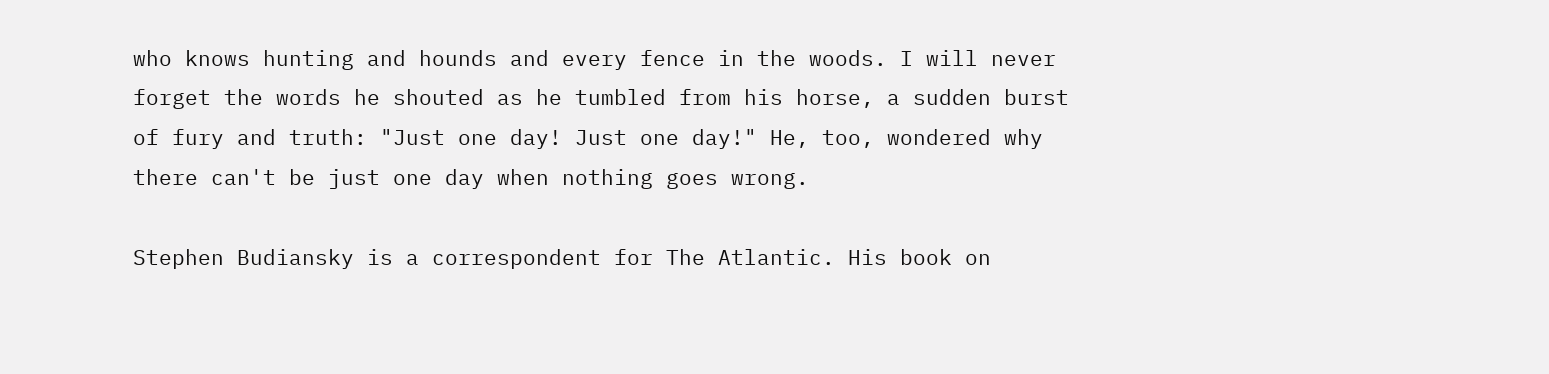who knows hunting and hounds and every fence in the woods. I will never forget the words he shouted as he tumbled from his horse, a sudden burst of fury and truth: "Just one day! Just one day!" He, too, wondered why there can't be just one day when nothing goes wrong.

Stephen Budiansky is a correspondent for The Atlantic. His book on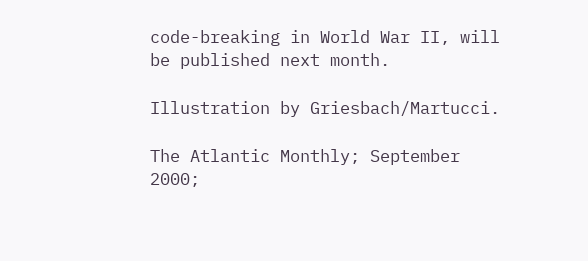code-breaking in World War II, will be published next month.

Illustration by Griesbach/Martucci.

The Atlantic Monthly; September 2000;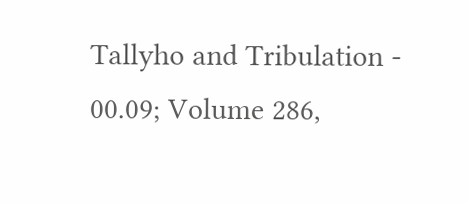Tallyho and Tribulation - 00.09; Volume 286,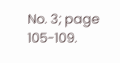No. 3; page 105-109.